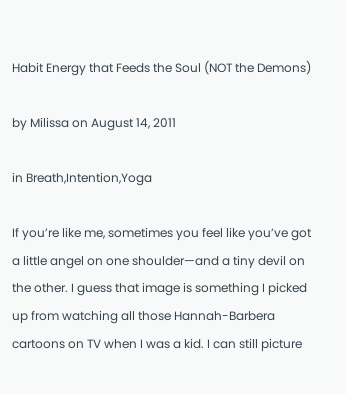Habit Energy that Feeds the Soul (NOT the Demons)

by Milissa on August 14, 2011

in Breath,Intention,Yoga

If you’re like me, sometimes you feel like you’ve got a little angel on one shoulder—and a tiny devil on the other. I guess that image is something I picked up from watching all those Hannah-Barbera cartoons on TV when I was a kid. I can still picture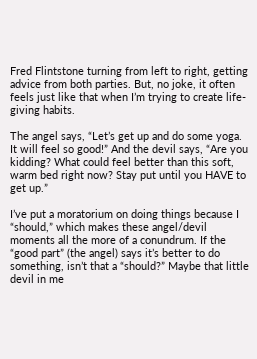Fred Flintstone turning from left to right, getting advice from both parties. But, no joke, it often feels just like that when I’m trying to create life-giving habits.

The angel says, “Let’s get up and do some yoga. It will feel so good!” And the devil says, “Are you kidding? What could feel better than this soft, warm bed right now? Stay put until you HAVE to get up.”

I’ve put a moratorium on doing things because I “should,” which makes these angel/devil moments all the more of a conundrum. If the “good part” (the angel) says it’s better to do something, isn’t that a “should?” Maybe that little devil in me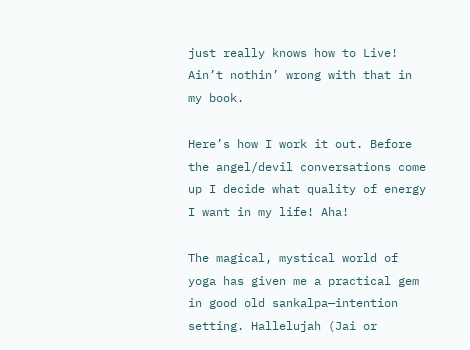just really knows how to Live! Ain’t nothin’ wrong with that in my book.

Here’s how I work it out. Before the angel/devil conversations come up I decide what quality of energy I want in my life! Aha!

The magical, mystical world of yoga has given me a practical gem in good old sankalpa—intention setting. Hallelujah (Jai or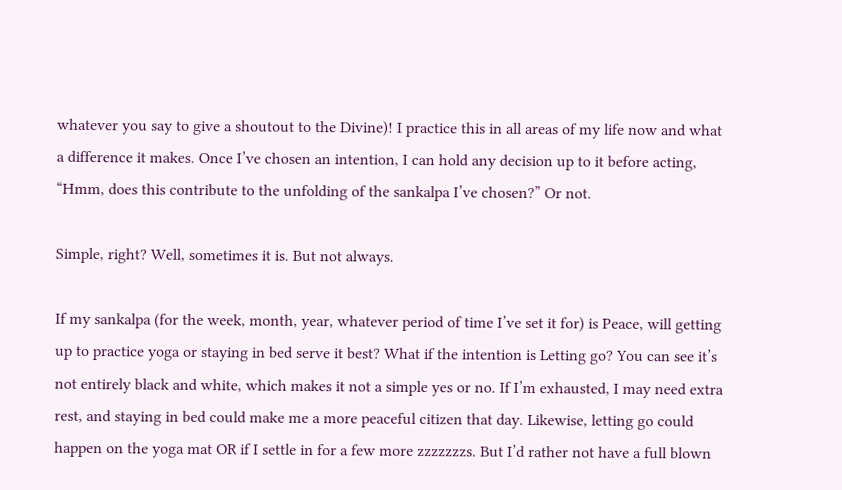whatever you say to give a shoutout to the Divine)! I practice this in all areas of my life now and what a difference it makes. Once I’ve chosen an intention, I can hold any decision up to it before acting, “Hmm, does this contribute to the unfolding of the sankalpa I’ve chosen?” Or not.

Simple, right? Well, sometimes it is. But not always.

If my sankalpa (for the week, month, year, whatever period of time I’ve set it for) is Peace, will getting up to practice yoga or staying in bed serve it best? What if the intention is Letting go? You can see it’s not entirely black and white, which makes it not a simple yes or no. If I’m exhausted, I may need extra rest, and staying in bed could make me a more peaceful citizen that day. Likewise, letting go could happen on the yoga mat OR if I settle in for a few more zzzzzzzs. But I’d rather not have a full blown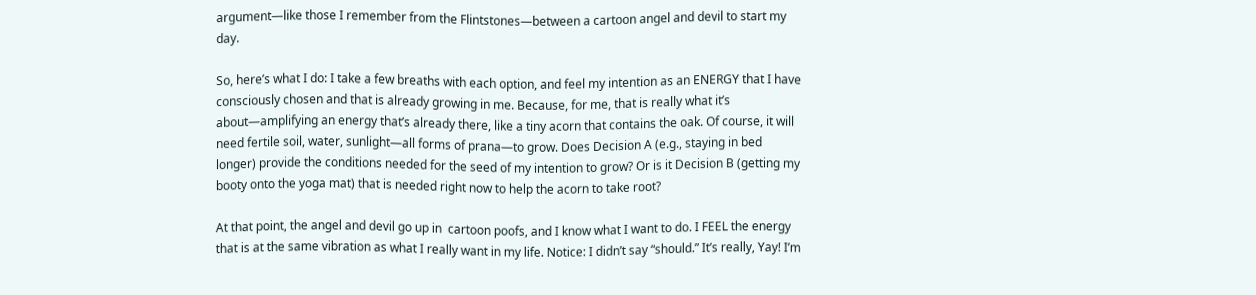argument—like those I remember from the Flintstones—between a cartoon angel and devil to start my day.

So, here’s what I do: I take a few breaths with each option, and feel my intention as an ENERGY that I have consciously chosen and that is already growing in me. Because, for me, that is really what it’s about—amplifying an energy that’s already there, like a tiny acorn that contains the oak. Of course, it will need fertile soil, water, sunlight—all forms of prana—to grow. Does Decision A (e.g., staying in bed longer) provide the conditions needed for the seed of my intention to grow? Or is it Decision B (getting my booty onto the yoga mat) that is needed right now to help the acorn to take root?

At that point, the angel and devil go up in  cartoon poofs, and I know what I want to do. I FEEL the energy that is at the same vibration as what I really want in my life. Notice: I didn’t say “should.” It’s really, Yay! I’m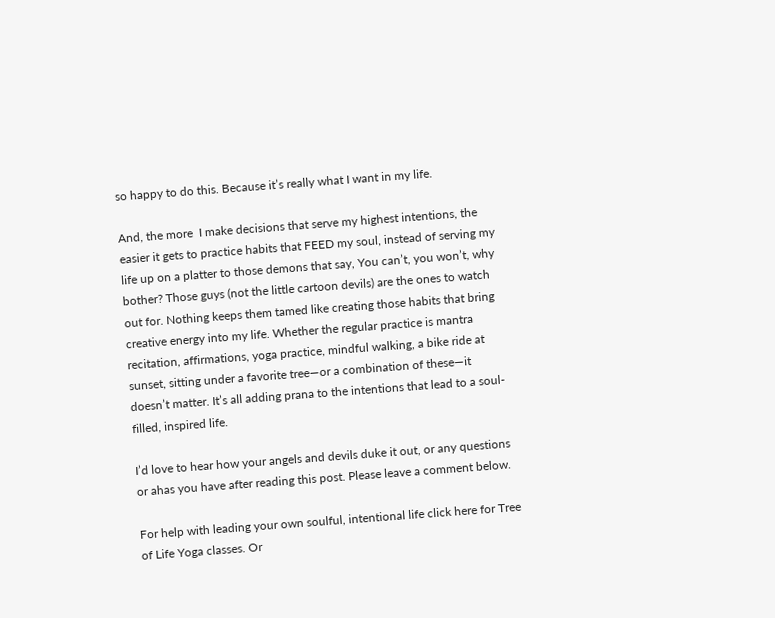so happy to do this. Because it’s really what I want in my life.

And, the more  I make decisions that serve my highest intentions, the easier it gets to practice habits that FEED my soul, instead of serving my life up on a platter to those demons that say, You can’t, you won’t, why bother? Those guys (not the little cartoon devils) are the ones to watch out for. Nothing keeps them tamed like creating those habits that bring creative energy into my life. Whether the regular practice is mantra recitation, affirmations, yoga practice, mindful walking, a bike ride at sunset, sitting under a favorite tree—or a combination of these—it doesn’t matter. It’s all adding prana to the intentions that lead to a soul-filled, inspired life.

I’d love to hear how your angels and devils duke it out, or any questions or ahas you have after reading this post. Please leave a comment below.

For help with leading your own soulful, intentional life click here for Tree of Life Yoga classes. Or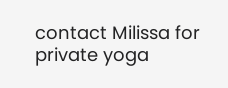contact Milissa for private yoga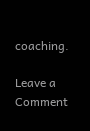coaching.

Leave a Comment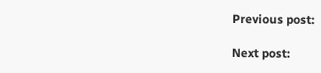Previous post:

Next post: